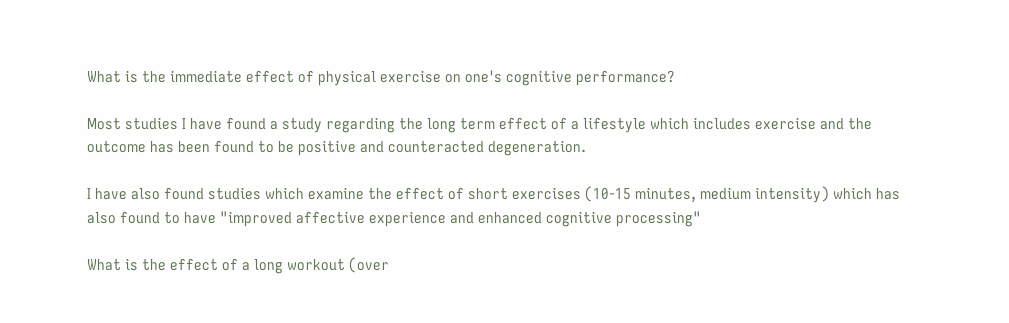What is the immediate effect of physical exercise on one's cognitive performance?

Most studies I have found a study regarding the long term effect of a lifestyle which includes exercise and the outcome has been found to be positive and counteracted degeneration.

I have also found studies which examine the effect of short exercises (10-15 minutes, medium intensity) which has also found to have "improved affective experience and enhanced cognitive processing"

What is the effect of a long workout (over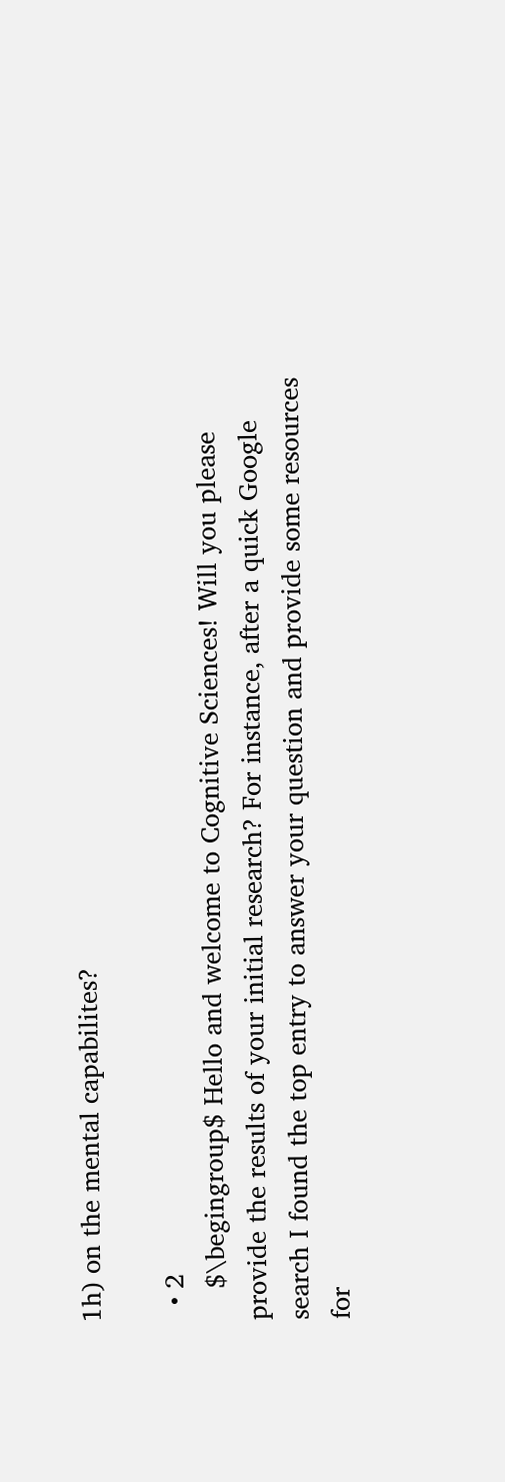1h) on the mental capabilites?

  • 2
    $\begingroup$ Hello and welcome to Cognitive Sciences! Will you please provide the results of your initial research? For instance, after a quick Google search I found the top entry to answer your question and provide some resources for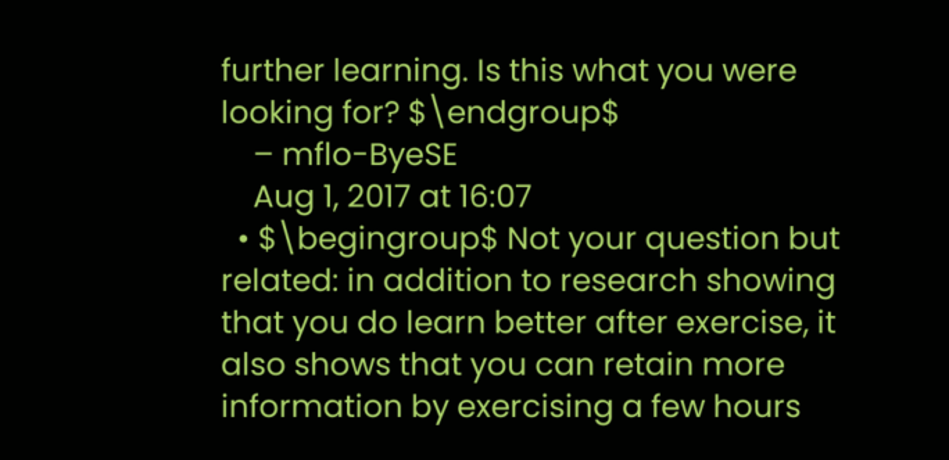further learning. Is this what you were looking for? $\endgroup$
    – mflo-ByeSE
    Aug 1, 2017 at 16:07
  • $\begingroup$ Not your question but related: in addition to research showing that you do learn better after exercise, it also shows that you can retain more information by exercising a few hours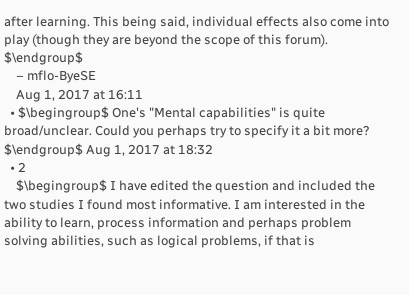after learning. This being said, individual effects also come into play (though they are beyond the scope of this forum). $\endgroup$
    – mflo-ByeSE
    Aug 1, 2017 at 16:11
  • $\begingroup$ One's "Mental capabilities" is quite broad/unclear. Could you perhaps try to specify it a bit more? $\endgroup$ Aug 1, 2017 at 18:32
  • 2
    $\begingroup$ I have edited the question and included the two studies I found most informative. I am interested in the ability to learn, process information and perhaps problem solving abilities, such as logical problems, if that is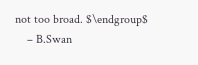not too broad. $\endgroup$
    – B.Swan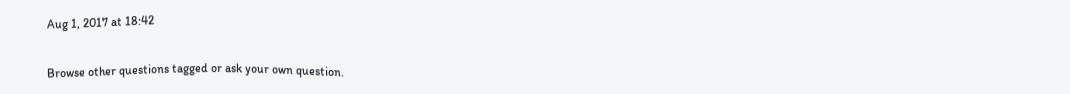Aug 1, 2017 at 18:42


Browse other questions tagged or ask your own question.